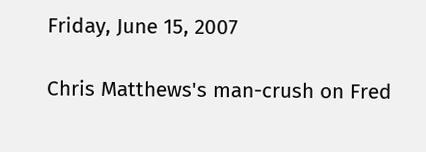Friday, June 15, 2007

Chris Matthews's man-crush on Fred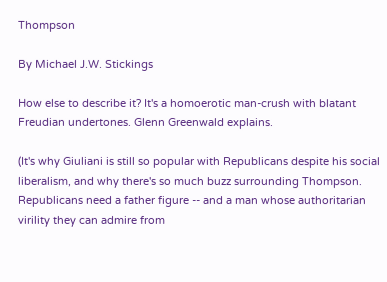Thompson

By Michael J.W. Stickings

How else to describe it? It's a homoerotic man-crush with blatant Freudian undertones. Glenn Greenwald explains.

(It's why Giuliani is still so popular with Republicans despite his social liberalism, and why there's so much buzz surrounding Thompson. Republicans need a father figure -- and a man whose authoritarian virility they can admire from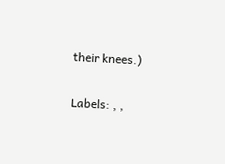their knees.)

Labels: , ,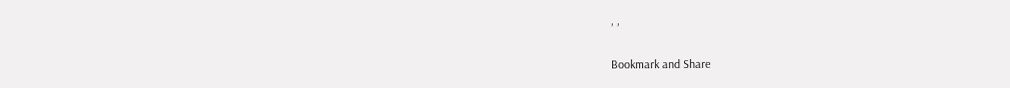, ,

Bookmark and Share